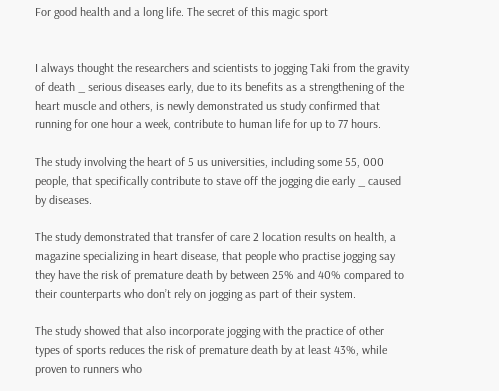For good health and a long life. The secret of this magic sport


I always thought the researchers and scientists to jogging Taki from the gravity of death _ serious diseases early, due to its benefits as a strengthening of the heart muscle and others, is newly demonstrated us study confirmed that running for one hour a week, contribute to human life for up to 77 hours.

The study involving the heart of 5 us universities, including some 55, 000 people, that specifically contribute to stave off the jogging die early _ caused by diseases.

The study demonstrated that transfer of care 2 location results on health, a magazine specializing in heart disease, that people who practise jogging say they have the risk of premature death by between 25% and 40% compared to their counterparts who don’t rely on jogging as part of their system.

The study showed that also incorporate jogging with the practice of other types of sports reduces the risk of premature death by at least 43%, while proven to runners who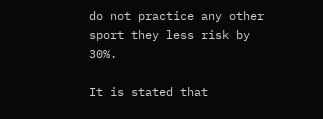do not practice any other sport they less risk by 30%.

It is stated that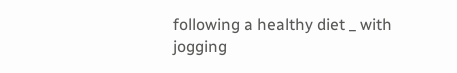following a healthy diet _ with jogging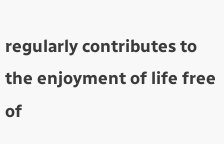regularly contributes to the enjoyment of life free of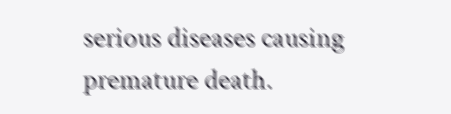serious diseases causing premature death.